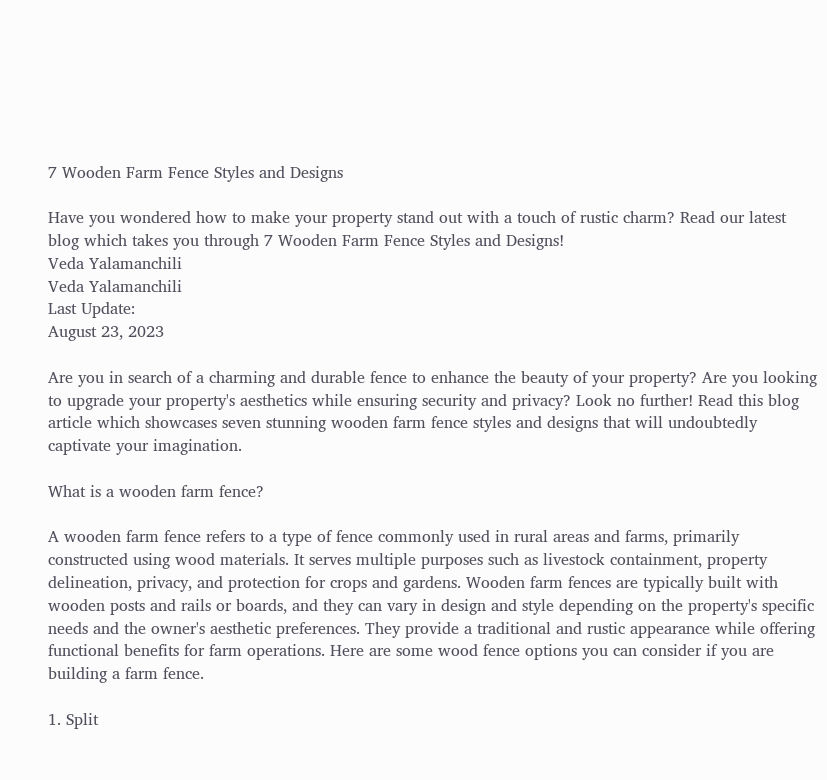7 Wooden Farm Fence Styles and Designs

Have you wondered how to make your property stand out with a touch of rustic charm? Read our latest blog which takes you through 7 Wooden Farm Fence Styles and Designs!
Veda Yalamanchili
Veda Yalamanchili
Last Update:
August 23, 2023

Are you in search of a charming and durable fence to enhance the beauty of your property? Are you looking to upgrade your property's aesthetics while ensuring security and privacy? Look no further! Read this blog article which showcases seven stunning wooden farm fence styles and designs that will undoubtedly captivate your imagination.

What is a wooden farm fence?

A wooden farm fence refers to a type of fence commonly used in rural areas and farms, primarily constructed using wood materials. It serves multiple purposes such as livestock containment, property delineation, privacy, and protection for crops and gardens. Wooden farm fences are typically built with wooden posts and rails or boards, and they can vary in design and style depending on the property's specific needs and the owner's aesthetic preferences. They provide a traditional and rustic appearance while offering functional benefits for farm operations. Here are some wood fence options you can consider if you are building a farm fence.

1. Split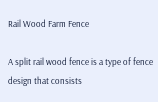Rail Wood Farm Fence

A split rail wood fence is a type of fence design that consists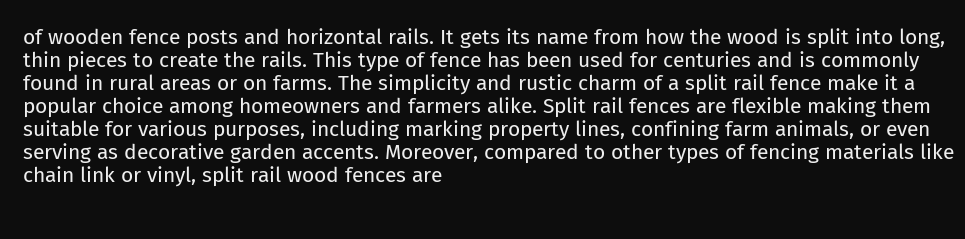of wooden fence posts and horizontal rails. It gets its name from how the wood is split into long, thin pieces to create the rails. This type of fence has been used for centuries and is commonly found in rural areas or on farms. The simplicity and rustic charm of a split rail fence make it a popular choice among homeowners and farmers alike. Split rail fences are flexible making them suitable for various purposes, including marking property lines, confining farm animals, or even serving as decorative garden accents. Moreover, compared to other types of fencing materials like chain link or vinyl, split rail wood fences are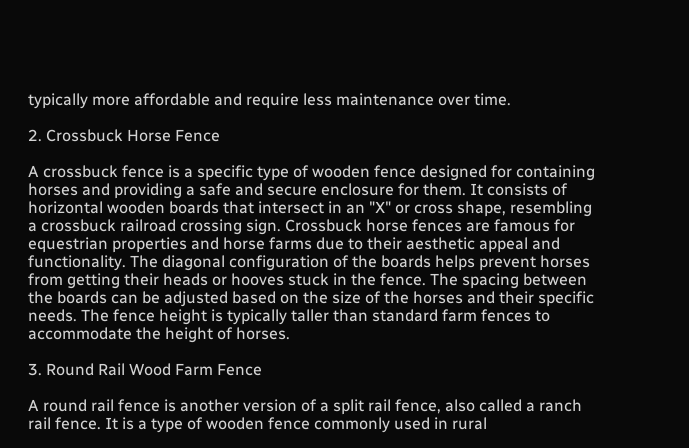typically more affordable and require less maintenance over time.

2. Crossbuck Horse Fence

A crossbuck fence is a specific type of wooden fence designed for containing horses and providing a safe and secure enclosure for them. It consists of horizontal wooden boards that intersect in an "X" or cross shape, resembling a crossbuck railroad crossing sign. Crossbuck horse fences are famous for equestrian properties and horse farms due to their aesthetic appeal and functionality. The diagonal configuration of the boards helps prevent horses from getting their heads or hooves stuck in the fence. The spacing between the boards can be adjusted based on the size of the horses and their specific needs. The fence height is typically taller than standard farm fences to accommodate the height of horses.

3. Round Rail Wood Farm Fence

A round rail fence is another version of a split rail fence, also called a ranch rail fence. It is a type of wooden fence commonly used in rural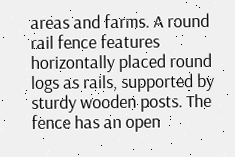areas and farms. A round rail fence features horizontally placed round logs as rails, supported by sturdy wooden posts. The fence has an open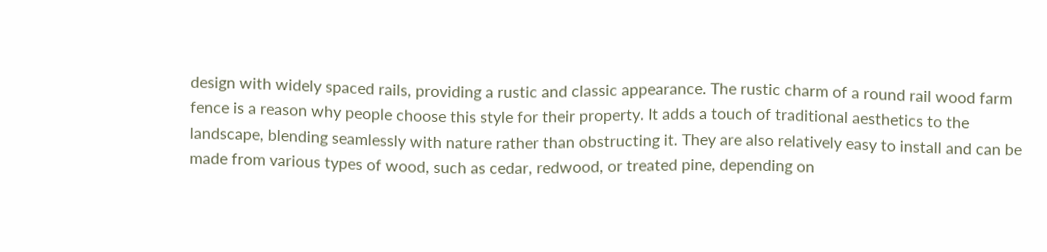design with widely spaced rails, providing a rustic and classic appearance. The rustic charm of a round rail wood farm fence is a reason why people choose this style for their property. It adds a touch of traditional aesthetics to the landscape, blending seamlessly with nature rather than obstructing it. They are also relatively easy to install and can be made from various types of wood, such as cedar, redwood, or treated pine, depending on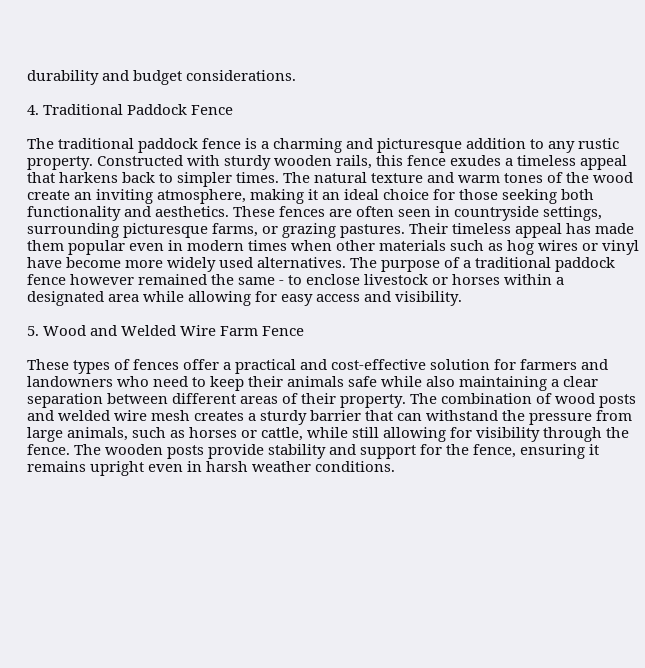durability and budget considerations.

4. Traditional Paddock Fence

The traditional paddock fence is a charming and picturesque addition to any rustic property. Constructed with sturdy wooden rails, this fence exudes a timeless appeal that harkens back to simpler times. The natural texture and warm tones of the wood create an inviting atmosphere, making it an ideal choice for those seeking both functionality and aesthetics. These fences are often seen in countryside settings, surrounding picturesque farms, or grazing pastures. Their timeless appeal has made them popular even in modern times when other materials such as hog wires or vinyl have become more widely used alternatives. The purpose of a traditional paddock fence however remained the same - to enclose livestock or horses within a designated area while allowing for easy access and visibility.

5. Wood and Welded Wire Farm Fence

These types of fences offer a practical and cost-effective solution for farmers and landowners who need to keep their animals safe while also maintaining a clear separation between different areas of their property. The combination of wood posts and welded wire mesh creates a sturdy barrier that can withstand the pressure from large animals, such as horses or cattle, while still allowing for visibility through the fence. The wooden posts provide stability and support for the fence, ensuring it remains upright even in harsh weather conditions.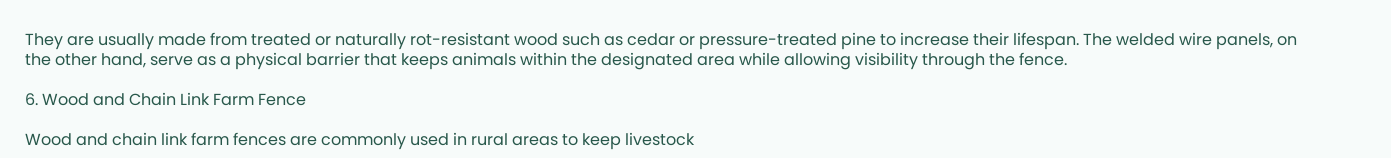They are usually made from treated or naturally rot-resistant wood such as cedar or pressure-treated pine to increase their lifespan. The welded wire panels, on the other hand, serve as a physical barrier that keeps animals within the designated area while allowing visibility through the fence.

6. Wood and Chain Link Farm Fence

Wood and chain link farm fences are commonly used in rural areas to keep livestock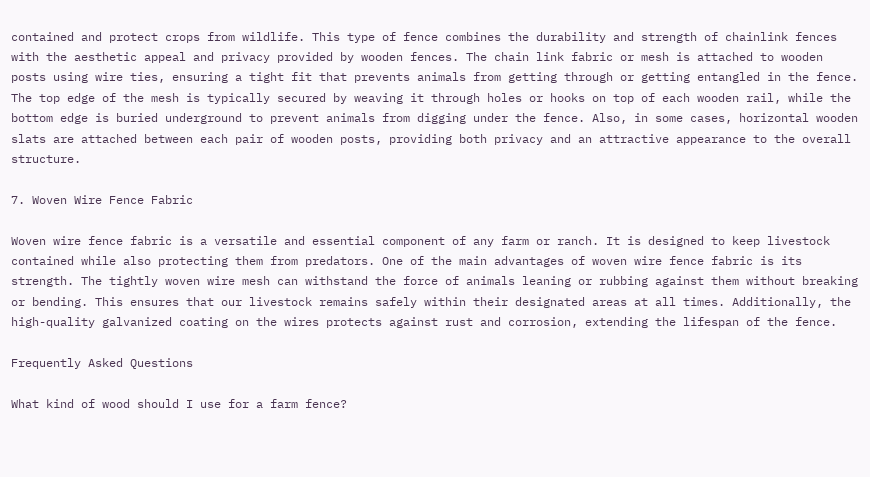contained and protect crops from wildlife. This type of fence combines the durability and strength of chainlink fences with the aesthetic appeal and privacy provided by wooden fences. The chain link fabric or mesh is attached to wooden posts using wire ties, ensuring a tight fit that prevents animals from getting through or getting entangled in the fence. The top edge of the mesh is typically secured by weaving it through holes or hooks on top of each wooden rail, while the bottom edge is buried underground to prevent animals from digging under the fence. Also, in some cases, horizontal wooden slats are attached between each pair of wooden posts, providing both privacy and an attractive appearance to the overall structure.

7. Woven Wire Fence Fabric

Woven wire fence fabric is a versatile and essential component of any farm or ranch. It is designed to keep livestock contained while also protecting them from predators. One of the main advantages of woven wire fence fabric is its strength. The tightly woven wire mesh can withstand the force of animals leaning or rubbing against them without breaking or bending. This ensures that our livestock remains safely within their designated areas at all times. Additionally, the high-quality galvanized coating on the wires protects against rust and corrosion, extending the lifespan of the fence.

Frequently Asked Questions

What kind of wood should I use for a farm fence?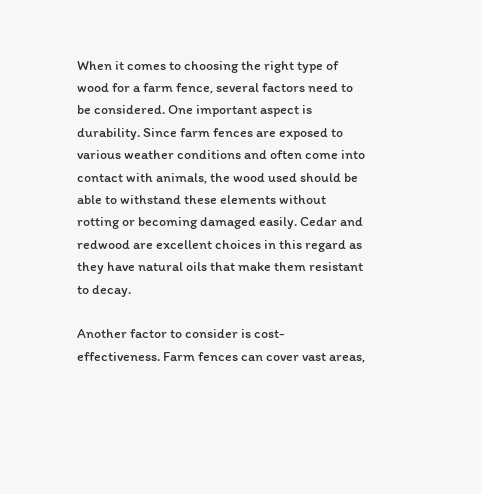When it comes to choosing the right type of wood for a farm fence, several factors need to be considered. One important aspect is durability. Since farm fences are exposed to various weather conditions and often come into contact with animals, the wood used should be able to withstand these elements without rotting or becoming damaged easily. Cedar and redwood are excellent choices in this regard as they have natural oils that make them resistant to decay.

Another factor to consider is cost-effectiveness. Farm fences can cover vast areas,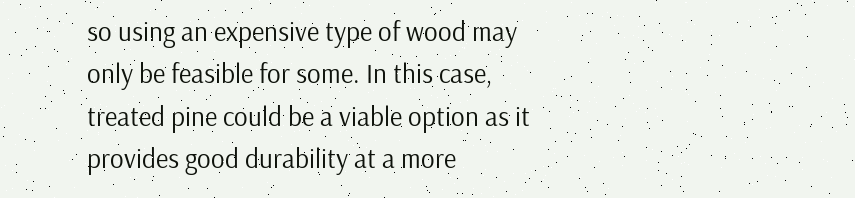so using an expensive type of wood may only be feasible for some. In this case, treated pine could be a viable option as it provides good durability at a more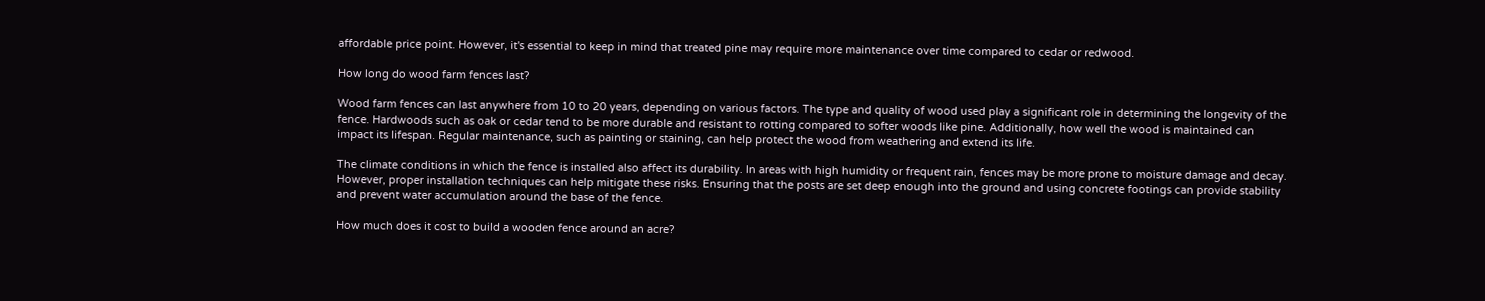affordable price point. However, it's essential to keep in mind that treated pine may require more maintenance over time compared to cedar or redwood.

How long do wood farm fences last?

Wood farm fences can last anywhere from 10 to 20 years, depending on various factors. The type and quality of wood used play a significant role in determining the longevity of the fence. Hardwoods such as oak or cedar tend to be more durable and resistant to rotting compared to softer woods like pine. Additionally, how well the wood is maintained can impact its lifespan. Regular maintenance, such as painting or staining, can help protect the wood from weathering and extend its life.

The climate conditions in which the fence is installed also affect its durability. In areas with high humidity or frequent rain, fences may be more prone to moisture damage and decay. However, proper installation techniques can help mitigate these risks. Ensuring that the posts are set deep enough into the ground and using concrete footings can provide stability and prevent water accumulation around the base of the fence.

How much does it cost to build a wooden fence around an acre?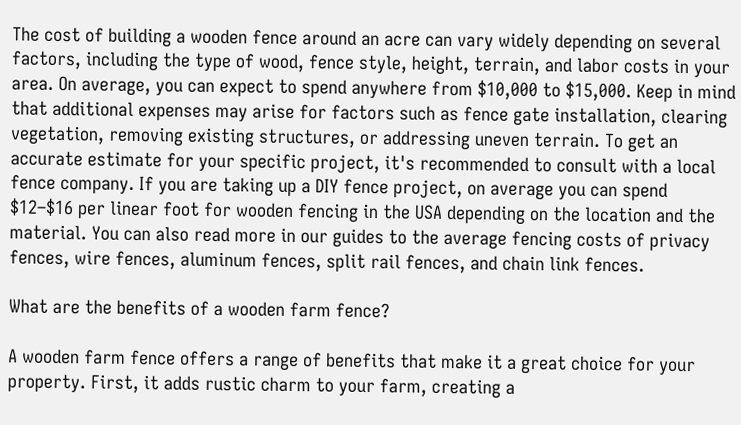The cost of building a wooden fence around an acre can vary widely depending on several factors, including the type of wood, fence style, height, terrain, and labor costs in your area. On average, you can expect to spend anywhere from $10,000 to $15,000. Keep in mind that additional expenses may arise for factors such as fence gate installation, clearing vegetation, removing existing structures, or addressing uneven terrain. To get an accurate estimate for your specific project, it's recommended to consult with a local fence company. If you are taking up a DIY fence project, on average you can spend $12–$16 per linear foot for wooden fencing in the USA depending on the location and the material. You can also read more in our guides to the average fencing costs of privacy fences, wire fences, aluminum fences, split rail fences, and chain link fences.

What are the benefits of a wooden farm fence?

A wooden farm fence offers a range of benefits that make it a great choice for your property. First, it adds rustic charm to your farm, creating a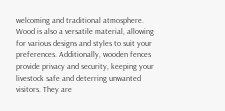welcoming and traditional atmosphere. Wood is also a versatile material, allowing for various designs and styles to suit your preferences. Additionally, wooden fences provide privacy and security, keeping your livestock safe and deterring unwanted visitors. They are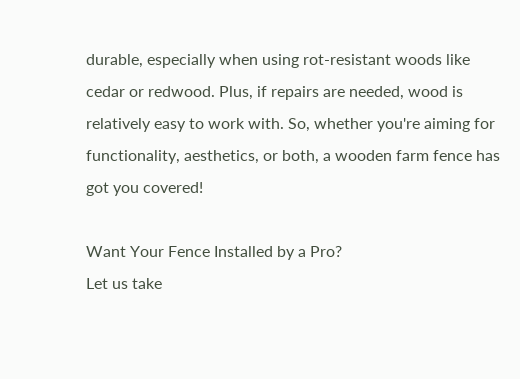durable, especially when using rot-resistant woods like cedar or redwood. Plus, if repairs are needed, wood is relatively easy to work with. So, whether you're aiming for functionality, aesthetics, or both, a wooden farm fence has got you covered!

Want Your Fence Installed by a Pro?
Let us take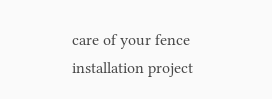care of your fence installation project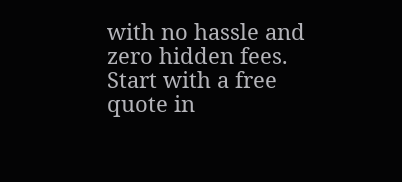with no hassle and zero hidden fees. Start with a free quote in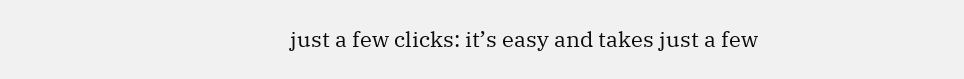just a few clicks: it’s easy and takes just a few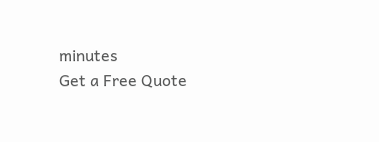minutes
Get a Free Quote